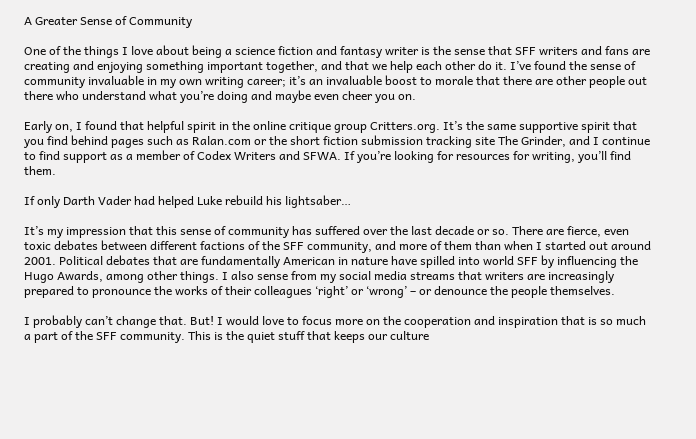A Greater Sense of Community

One of the things I love about being a science fiction and fantasy writer is the sense that SFF writers and fans are creating and enjoying something important together, and that we help each other do it. I’ve found the sense of community invaluable in my own writing career; it’s an invaluable boost to morale that there are other people out there who understand what you’re doing and maybe even cheer you on.

Early on, I found that helpful spirit in the online critique group Critters.org. It’s the same supportive spirit that you find behind pages such as Ralan.com or the short fiction submission tracking site The Grinder, and I continue to find support as a member of Codex Writers and SFWA. If you’re looking for resources for writing, you’ll find them.

If only Darth Vader had helped Luke rebuild his lightsaber…

It’s my impression that this sense of community has suffered over the last decade or so. There are fierce, even toxic debates between different factions of the SFF community, and more of them than when I started out around 2001. Political debates that are fundamentally American in nature have spilled into world SFF by influencing the Hugo Awards, among other things. I also sense from my social media streams that writers are increasingly prepared to pronounce the works of their colleagues ‘right’ or ‘wrong’ – or denounce the people themselves.

I probably can’t change that. But! I would love to focus more on the cooperation and inspiration that is so much a part of the SFF community. This is the quiet stuff that keeps our culture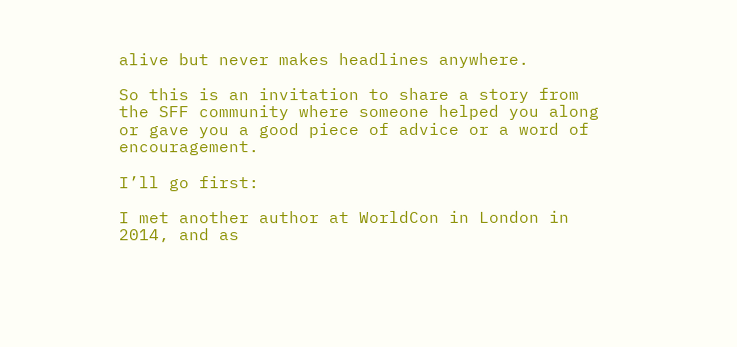alive but never makes headlines anywhere.

So this is an invitation to share a story from the SFF community where someone helped you along or gave you a good piece of advice or a word of encouragement.

I’ll go first:

I met another author at WorldCon in London in 2014, and as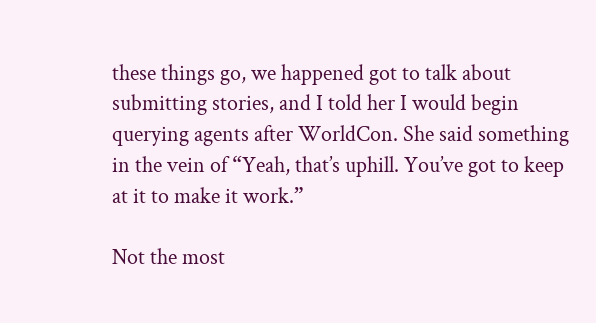these things go, we happened got to talk about submitting stories, and I told her I would begin querying agents after WorldCon. She said something in the vein of “Yeah, that’s uphill. You’ve got to keep at it to make it work.”

Not the most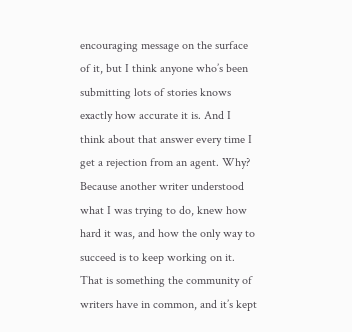encouraging message on the surface of it, but I think anyone who’s been submitting lots of stories knows exactly how accurate it is. And I think about that answer every time I get a rejection from an agent. Why? Because another writer understood what I was trying to do, knew how hard it was, and how the only way to succeed is to keep working on it. That is something the community of writers have in common, and it’s kept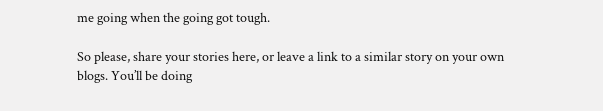me going when the going got tough.

So please, share your stories here, or leave a link to a similar story on your own blogs. You’ll be doing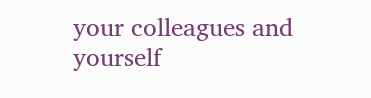your colleagues and yourself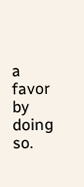a favor by doing so.